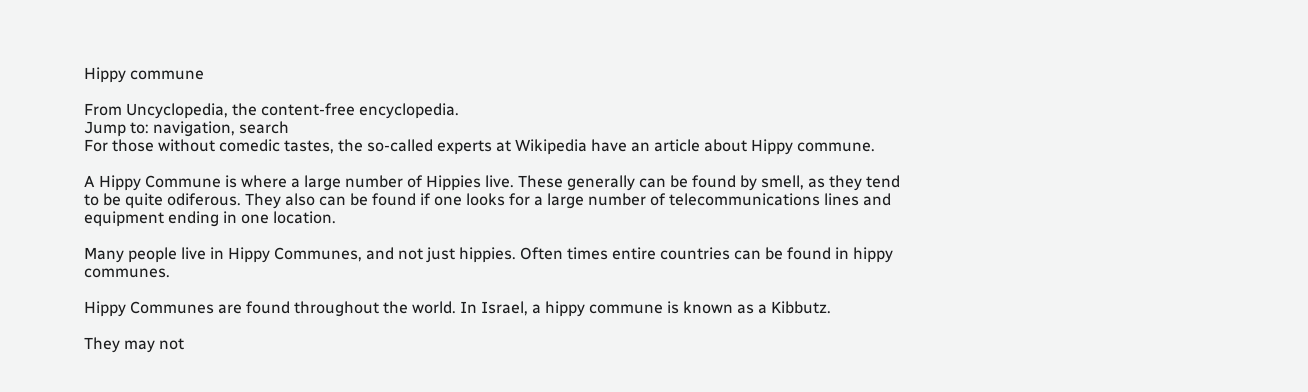Hippy commune

From Uncyclopedia, the content-free encyclopedia.
Jump to: navigation, search
For those without comedic tastes, the so-called experts at Wikipedia have an article about Hippy commune.

A Hippy Commune is where a large number of Hippies live. These generally can be found by smell, as they tend to be quite odiferous. They also can be found if one looks for a large number of telecommunications lines and equipment ending in one location.

Many people live in Hippy Communes, and not just hippies. Often times entire countries can be found in hippy communes.

Hippy Communes are found throughout the world. In Israel, a hippy commune is known as a Kibbutz.

They may not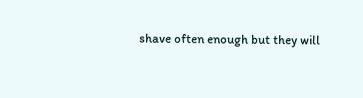shave often enough but they will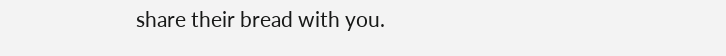share their bread with you.